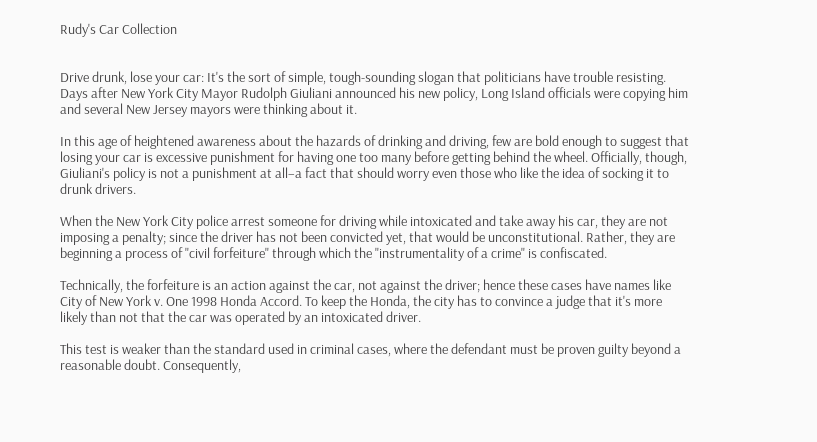Rudy's Car Collection


Drive drunk, lose your car: It's the sort of simple, tough-sounding slogan that politicians have trouble resisting. Days after New York City Mayor Rudolph Giuliani announced his new policy, Long Island officials were copying him and several New Jersey mayors were thinking about it.

In this age of heightened awareness about the hazards of drinking and driving, few are bold enough to suggest that losing your car is excessive punishment for having one too many before getting behind the wheel. Officially, though, Giuliani's policy is not a punishment at all–a fact that should worry even those who like the idea of socking it to drunk drivers.

When the New York City police arrest someone for driving while intoxicated and take away his car, they are not imposing a penalty; since the driver has not been convicted yet, that would be unconstitutional. Rather, they are beginning a process of "civil forfeiture" through which the "instrumentality of a crime" is confiscated.

Technically, the forfeiture is an action against the car, not against the driver; hence these cases have names like City of New York v. One 1998 Honda Accord. To keep the Honda, the city has to convince a judge that it's more likely than not that the car was operated by an intoxicated driver.

This test is weaker than the standard used in criminal cases, where the defendant must be proven guilty beyond a reasonable doubt. Consequently,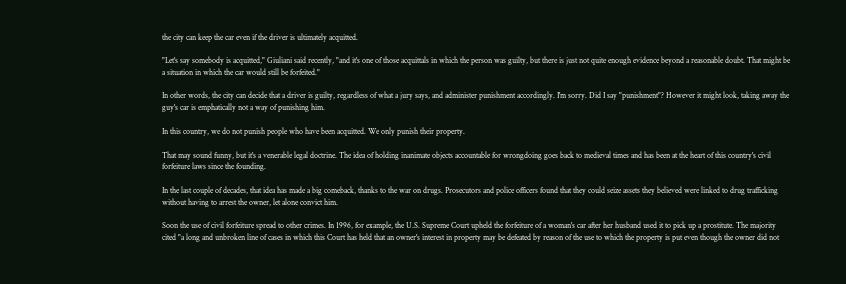the city can keep the car even if the driver is ultimately acquitted.

"Let's say somebody is acquitted," Giuliani said recently, "and it's one of those acquittals in which the person was guilty, but there is just not quite enough evidence beyond a reasonable doubt. That might be a situation in which the car would still be forfeited."

In other words, the city can decide that a driver is guilty, regardless of what a jury says, and administer punishment accordingly. I'm sorry. Did I say "punishment"? However it might look, taking away the guy's car is emphatically not a way of punishing him.

In this country, we do not punish people who have been acquitted. We only punish their property.

That may sound funny, but it's a venerable legal doctrine. The idea of holding inanimate objects accountable for wrongdoing goes back to medieval times and has been at the heart of this country's civil forfeiture laws since the founding.

In the last couple of decades, that idea has made a big comeback, thanks to the war on drugs. Prosecutors and police officers found that they could seize assets they believed were linked to drug trafficking without having to arrest the owner, let alone convict him.

Soon the use of civil forfeiture spread to other crimes. In 1996, for example, the U.S. Supreme Court upheld the forfeiture of a woman's car after her husband used it to pick up a prostitute. The majority cited "a long and unbroken line of cases in which this Court has held that an owner's interest in property may be defeated by reason of the use to which the property is put even though the owner did not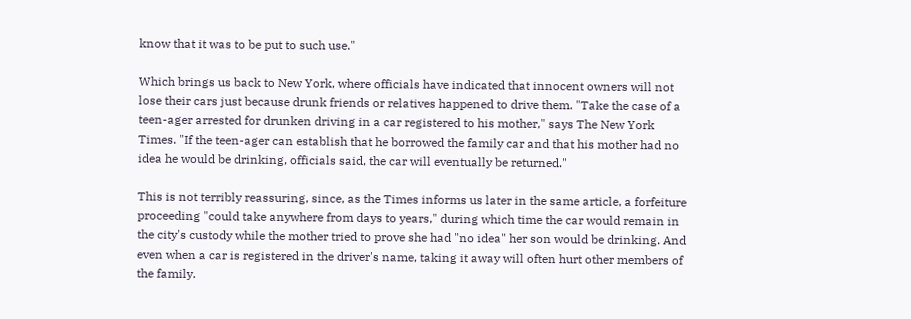know that it was to be put to such use."

Which brings us back to New York, where officials have indicated that innocent owners will not lose their cars just because drunk friends or relatives happened to drive them. "Take the case of a teen-ager arrested for drunken driving in a car registered to his mother," says The New York Times. "If the teen-ager can establish that he borrowed the family car and that his mother had no idea he would be drinking, officials said, the car will eventually be returned."

This is not terribly reassuring, since, as the Times informs us later in the same article, a forfeiture proceeding "could take anywhere from days to years," during which time the car would remain in the city's custody while the mother tried to prove she had "no idea" her son would be drinking. And even when a car is registered in the driver's name, taking it away will often hurt other members of the family.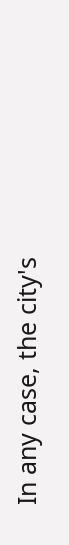In any case, the city's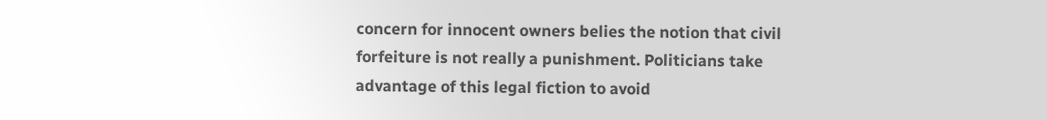concern for innocent owners belies the notion that civil forfeiture is not really a punishment. Politicians take advantage of this legal fiction to avoid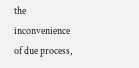the inconvenience of due process,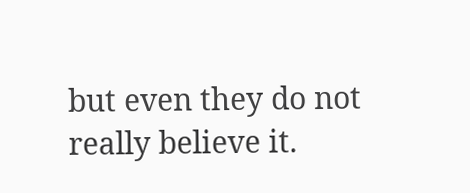but even they do not really believe it.